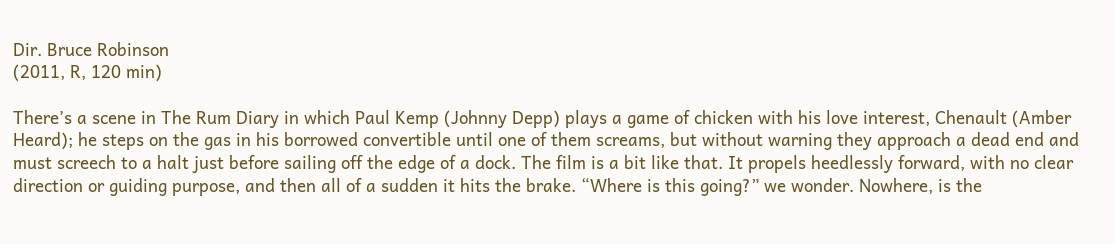Dir. Bruce Robinson
(2011, R, 120 min)

There’s a scene in The Rum Diary in which Paul Kemp (Johnny Depp) plays a game of chicken with his love interest, Chenault (Amber Heard); he steps on the gas in his borrowed convertible until one of them screams, but without warning they approach a dead end and must screech to a halt just before sailing off the edge of a dock. The film is a bit like that. It propels heedlessly forward, with no clear direction or guiding purpose, and then all of a sudden it hits the brake. “Where is this going?” we wonder. Nowhere, is the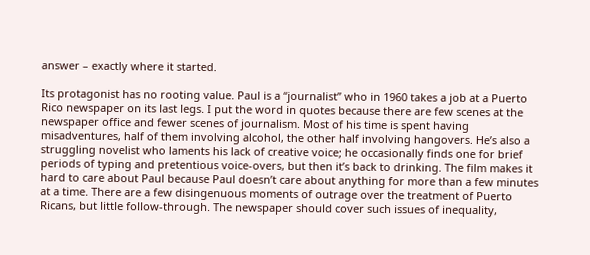answer – exactly where it started.

Its protagonist has no rooting value. Paul is a “journalist” who in 1960 takes a job at a Puerto Rico newspaper on its last legs. I put the word in quotes because there are few scenes at the newspaper office and fewer scenes of journalism. Most of his time is spent having misadventures, half of them involving alcohol, the other half involving hangovers. He’s also a struggling novelist who laments his lack of creative voice; he occasionally finds one for brief periods of typing and pretentious voice-overs, but then it’s back to drinking. The film makes it hard to care about Paul because Paul doesn’t care about anything for more than a few minutes at a time. There are a few disingenuous moments of outrage over the treatment of Puerto Ricans, but little follow-through. The newspaper should cover such issues of inequality,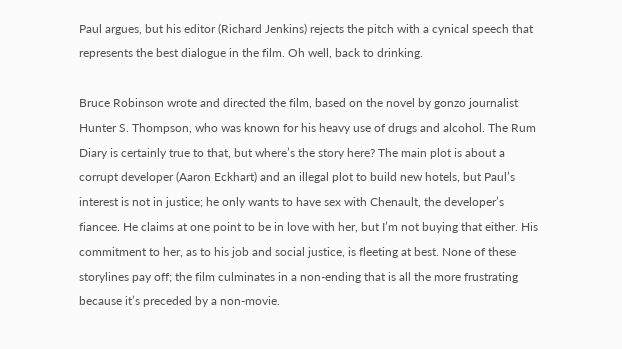Paul argues, but his editor (Richard Jenkins) rejects the pitch with a cynical speech that represents the best dialogue in the film. Oh well, back to drinking.

Bruce Robinson wrote and directed the film, based on the novel by gonzo journalist Hunter S. Thompson, who was known for his heavy use of drugs and alcohol. The Rum Diary is certainly true to that, but where’s the story here? The main plot is about a corrupt developer (Aaron Eckhart) and an illegal plot to build new hotels, but Paul’s interest is not in justice; he only wants to have sex with Chenault, the developer’s fiancee. He claims at one point to be in love with her, but I’m not buying that either. His commitment to her, as to his job and social justice, is fleeting at best. None of these storylines pay off; the film culminates in a non-ending that is all the more frustrating because it’s preceded by a non-movie.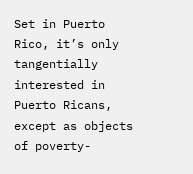Set in Puerto Rico, it’s only tangentially interested in Puerto Ricans, except as objects of poverty-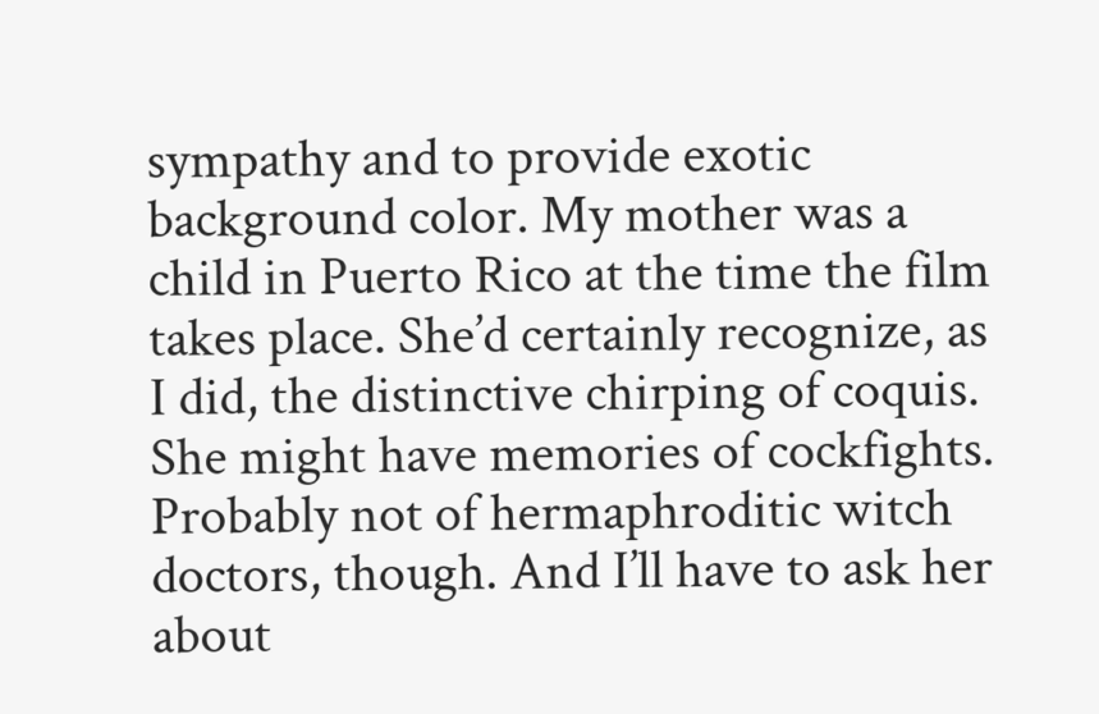sympathy and to provide exotic background color. My mother was a child in Puerto Rico at the time the film takes place. She’d certainly recognize, as I did, the distinctive chirping of coquis. She might have memories of cockfights. Probably not of hermaphroditic witch doctors, though. And I’ll have to ask her about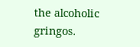the alcoholic gringos.